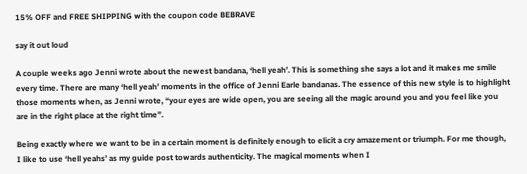15% OFF and FREE SHIPPING with the coupon code BEBRAVE

say it out loud

A couple weeks ago Jenni wrote about the newest bandana, ‘hell yeah’. This is something she says a lot and it makes me smile every time. There are many ‘hell yeah’ moments in the office of Jenni Earle bandanas. The essence of this new style is to highlight those moments when, as Jenni wrote, “your eyes are wide open, you are seeing all the magic around you and you feel like you are in the right place at the right time”.

Being exactly where we want to be in a certain moment is definitely enough to elicit a cry amazement or triumph. For me though, I like to use ‘hell yeahs’ as my guide post towards authenticity. The magical moments when I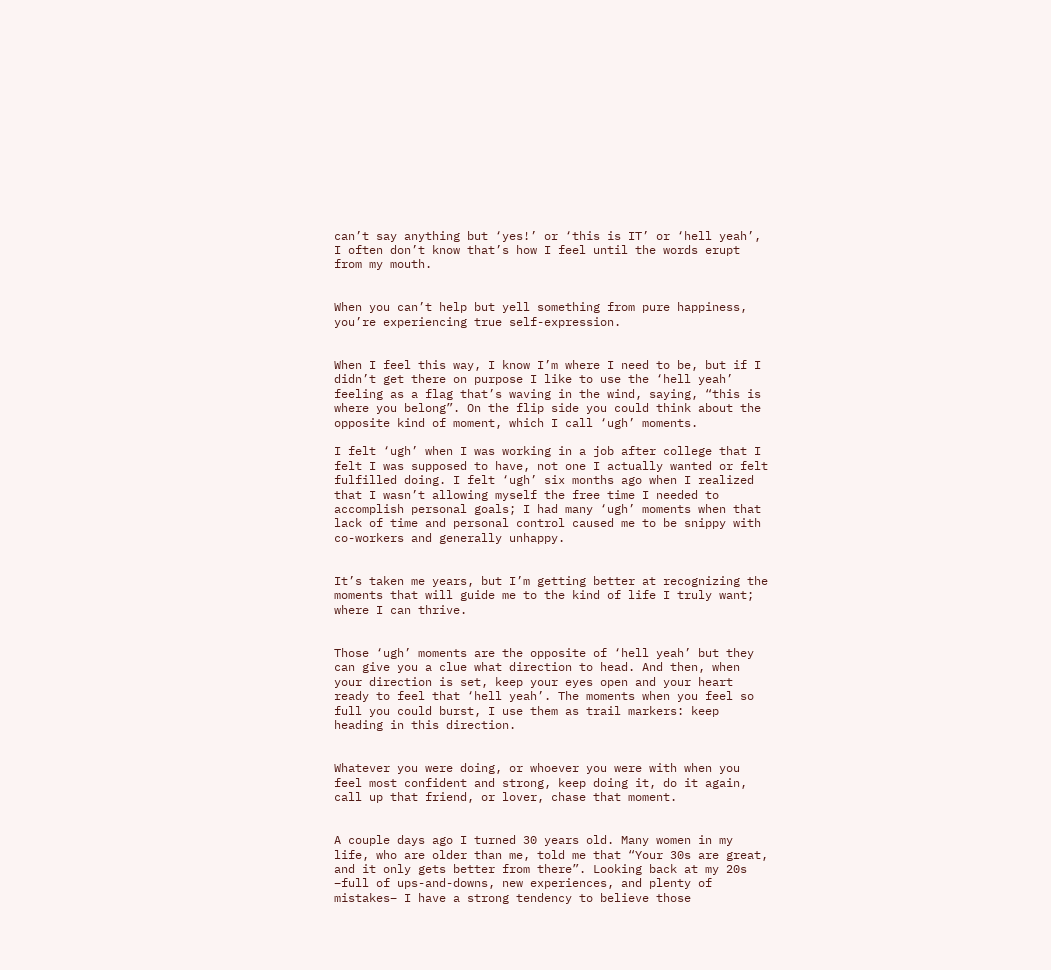can’t say anything but ‘yes!’ or ‘this is IT’ or ‘hell yeah’, I often don’t know that’s how I feel until the words erupt from my mouth.


When you can’t help but yell something from pure happiness, you’re experiencing true self-expression.


When I feel this way, I know I’m where I need to be, but if I didn’t get there on purpose I like to use the ‘hell yeah’ feeling as a flag that’s waving in the wind, saying, “this is where you belong”. On the flip side you could think about the opposite kind of moment, which I call ‘ugh’ moments.

I felt ‘ugh’ when I was working in a job after college that I felt I was supposed to have, not one I actually wanted or felt fulfilled doing. I felt ‘ugh’ six months ago when I realized that I wasn’t allowing myself the free time I needed to accomplish personal goals; I had many ‘ugh’ moments when that lack of time and personal control caused me to be snippy with co-workers and generally unhappy.


It’s taken me years, but I’m getting better at recognizing the moments that will guide me to the kind of life I truly want; where I can thrive.


Those ‘ugh’ moments are the opposite of ‘hell yeah’ but they can give you a clue what direction to head. And then, when your direction is set, keep your eyes open and your heart ready to feel that ‘hell yeah’. The moments when you feel so full you could burst, I use them as trail markers: keep heading in this direction.


Whatever you were doing, or whoever you were with when you feel most confident and strong, keep doing it, do it again, call up that friend, or lover, chase that moment.


A couple days ago I turned 30 years old. Many women in my life, who are older than me, told me that “Your 30s are great, and it only gets better from there”. Looking back at my 20s –full of ups-and-downs, new experiences, and plenty of mistakes– I have a strong tendency to believe those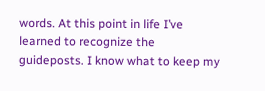words. At this point in life I’ve learned to recognize the guideposts. I know what to keep my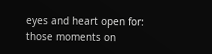eyes and heart open for: those moments on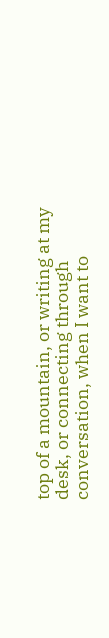top of a mountain, or writing at my desk, or connecting through conversation, when I want to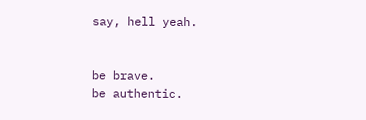say, hell yeah.


be brave.
be authentic.